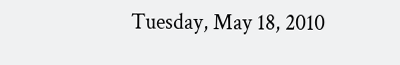Tuesday, May 18, 2010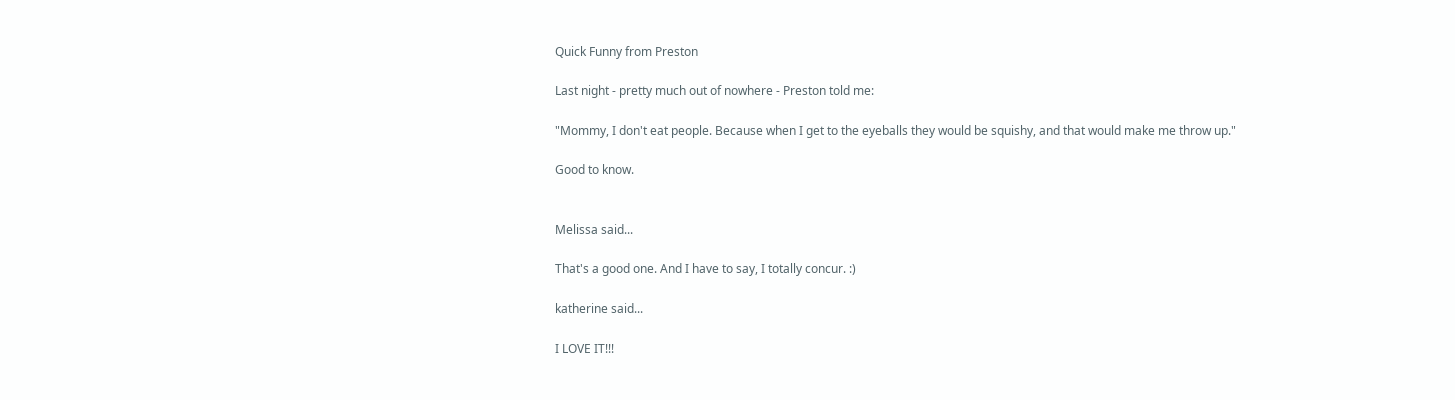Quick Funny from Preston

Last night - pretty much out of nowhere - Preston told me:

"Mommy, I don't eat people. Because when I get to the eyeballs they would be squishy, and that would make me throw up."

Good to know.


Melissa said...

That's a good one. And I have to say, I totally concur. :)

katherine said...

I LOVE IT!!!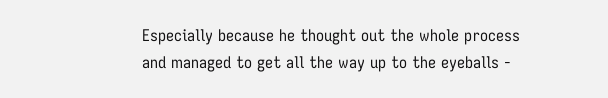Especially because he thought out the whole process and managed to get all the way up to the eyeballs -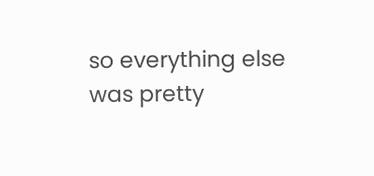so everything else was pretty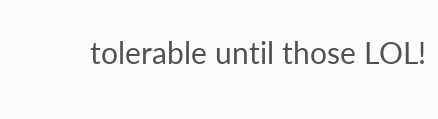tolerable until those LOL!